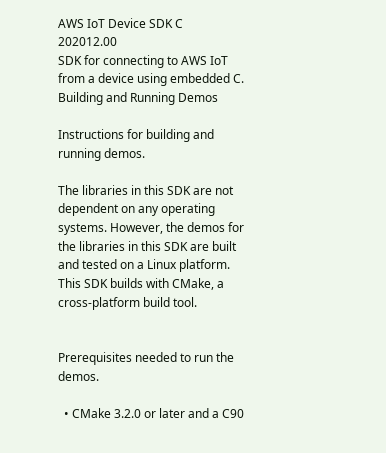AWS IoT Device SDK C  202012.00
SDK for connecting to AWS IoT from a device using embedded C.
Building and Running Demos

Instructions for building and running demos.

The libraries in this SDK are not dependent on any operating systems. However, the demos for the libraries in this SDK are built and tested on a Linux platform. This SDK builds with CMake, a cross-platform build tool.


Prerequisites needed to run the demos.

  • CMake 3.2.0 or later and a C90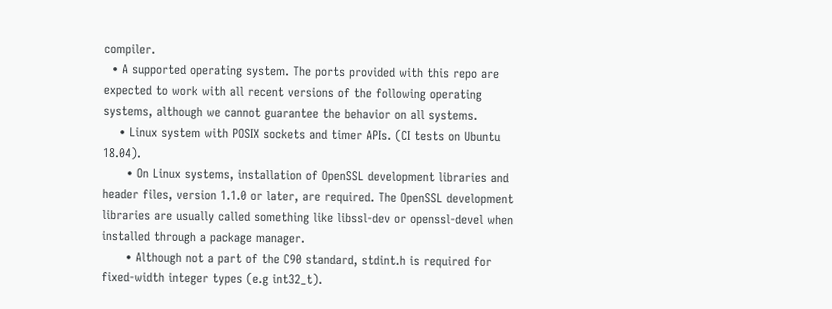compiler.
  • A supported operating system. The ports provided with this repo are expected to work with all recent versions of the following operating systems, although we cannot guarantee the behavior on all systems.
    • Linux system with POSIX sockets and timer APIs. (CI tests on Ubuntu 18.04).
      • On Linux systems, installation of OpenSSL development libraries and header files, version 1.1.0 or later, are required. The OpenSSL development libraries are usually called something like libssl-dev or openssl-devel when installed through a package manager.
      • Although not a part of the C90 standard, stdint.h is required for fixed-width integer types (e.g int32_t).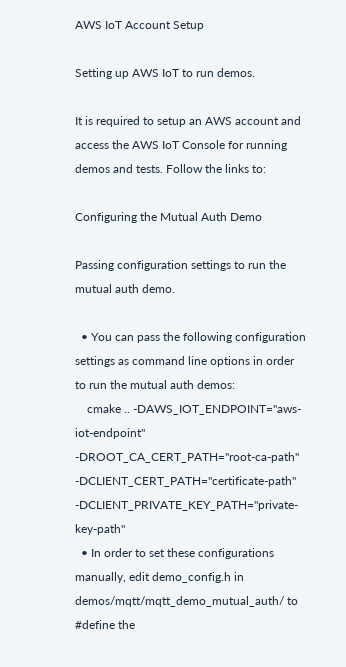AWS IoT Account Setup

Setting up AWS IoT to run demos.

It is required to setup an AWS account and access the AWS IoT Console for running demos and tests. Follow the links to:

Configuring the Mutual Auth Demo

Passing configuration settings to run the mutual auth demo.

  • You can pass the following configuration settings as command line options in order to run the mutual auth demos:
    cmake .. -DAWS_IOT_ENDPOINT="aws-iot-endpoint" -DROOT_CA_CERT_PATH="root-ca-path" -DCLIENT_CERT_PATH="certificate-path" -DCLIENT_PRIVATE_KEY_PATH="private-key-path"
  • In order to set these configurations manually, edit demo_config.h in demos/mqtt/mqtt_demo_mutual_auth/ to #define the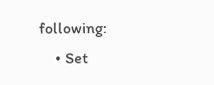following:
    • Set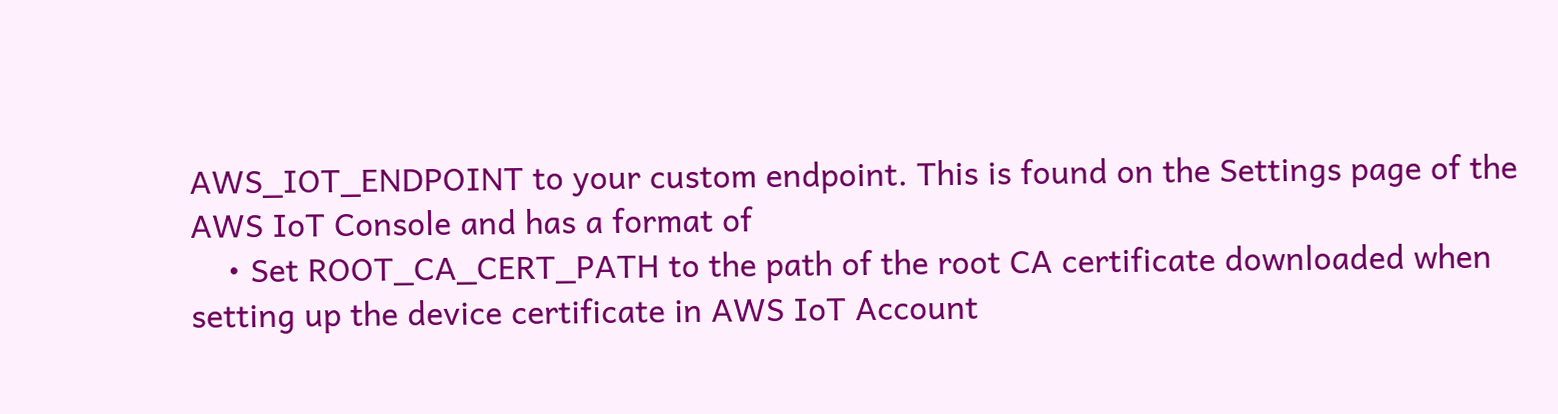AWS_IOT_ENDPOINT to your custom endpoint. This is found on the Settings page of the AWS IoT Console and has a format of
    • Set ROOT_CA_CERT_PATH to the path of the root CA certificate downloaded when setting up the device certificate in AWS IoT Account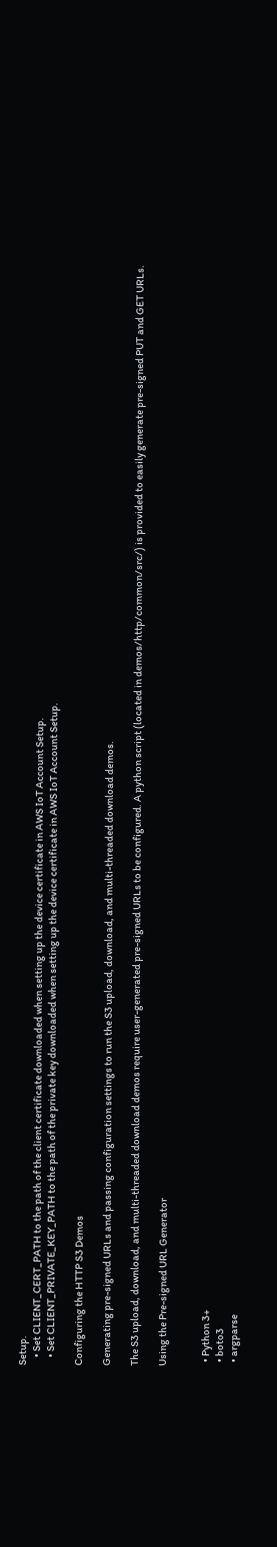Setup.
    • Set CLIENT_CERT_PATH to the path of the client certificate downloaded when setting up the device certificate in AWS IoT Account Setup.
    • Set CLIENT_PRIVATE_KEY_PATH to the path of the private key downloaded when setting up the device certificate in AWS IoT Account Setup.

Configuring the HTTP S3 Demos

Generating pre-signed URLs and passing configuration settings to run the S3 upload, download, and multi-threaded download demos.

The S3 upload, download, and multi-threaded download demos require user-generated pre-signed URLs to be configured. A python script (located in demos/http/common/src/) is provided to easily generate pre-signed PUT and GET URLs.

Using the Pre-signed URL Generator


  • Python 3+
  • boto3
  • argparse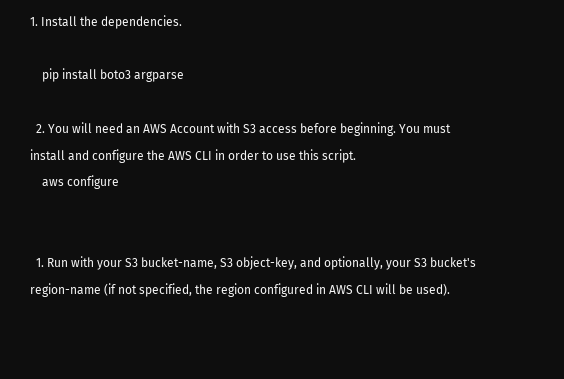1. Install the dependencies.

    pip install boto3 argparse

  2. You will need an AWS Account with S3 access before beginning. You must install and configure the AWS CLI in order to use this script.
    aws configure


  1. Run with your S3 bucket-name, S3 object-key, and optionally, your S3 bucket's region-name (if not specified, the region configured in AWS CLI will be used).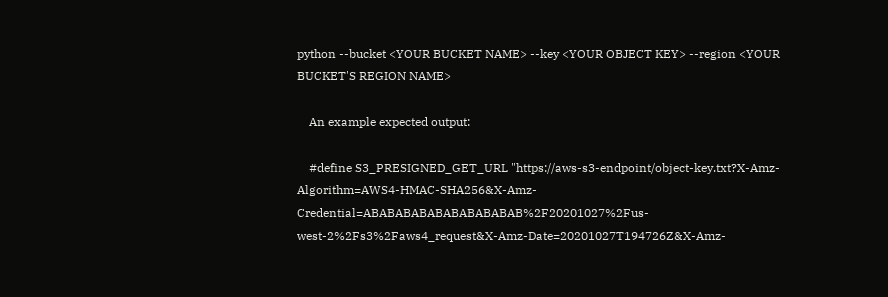python --bucket <YOUR BUCKET NAME> --key <YOUR OBJECT KEY> --region <YOUR BUCKET'S REGION NAME>

    An example expected output:

    #define S3_PRESIGNED_GET_URL "https://aws-s3-endpoint/object-key.txt?X-Amz-Algorithm=AWS4-HMAC-SHA256&X-Amz-Credential=ABABABABABABABABABAB%2F20201027%2Fus-west-2%2Fs3%2Faws4_request&X-Amz-Date=20201027T194726Z&X-Amz-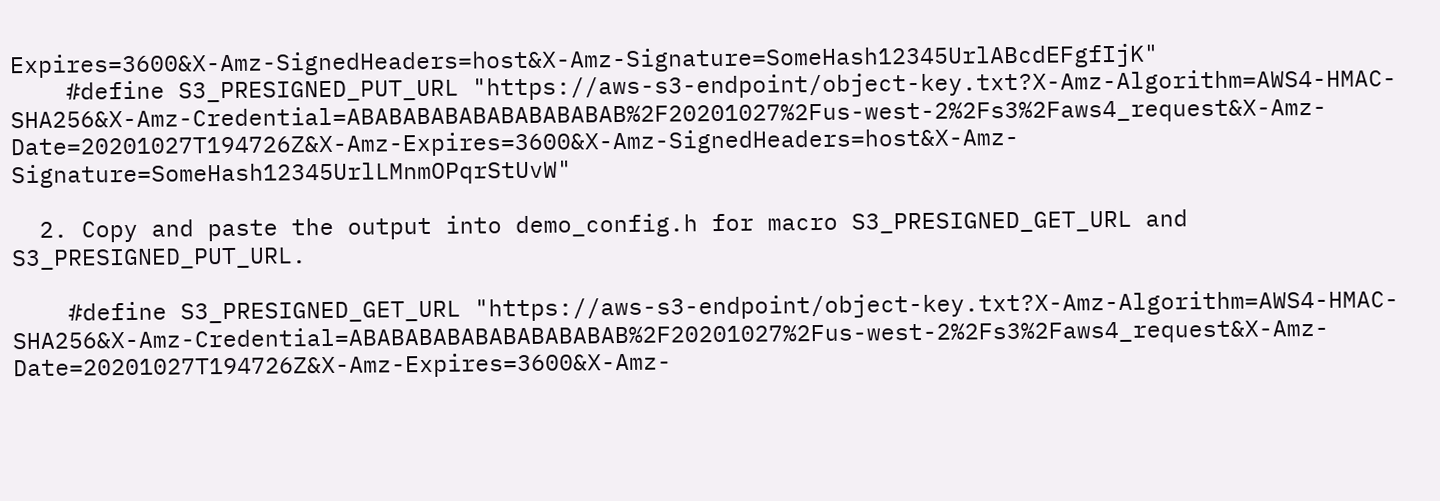Expires=3600&X-Amz-SignedHeaders=host&X-Amz-Signature=SomeHash12345UrlABcdEFgfIjK"
    #define S3_PRESIGNED_PUT_URL "https://aws-s3-endpoint/object-key.txt?X-Amz-Algorithm=AWS4-HMAC-SHA256&X-Amz-Credential=ABABABABABABABABABAB%2F20201027%2Fus-west-2%2Fs3%2Faws4_request&X-Amz-Date=20201027T194726Z&X-Amz-Expires=3600&X-Amz-SignedHeaders=host&X-Amz-Signature=SomeHash12345UrlLMnmOPqrStUvW"

  2. Copy and paste the output into demo_config.h for macro S3_PRESIGNED_GET_URL and S3_PRESIGNED_PUT_URL.

    #define S3_PRESIGNED_GET_URL "https://aws-s3-endpoint/object-key.txt?X-Amz-Algorithm=AWS4-HMAC-SHA256&X-Amz-Credential=ABABABABABABABABABAB%2F20201027%2Fus-west-2%2Fs3%2Faws4_request&X-Amz-Date=20201027T194726Z&X-Amz-Expires=3600&X-Amz-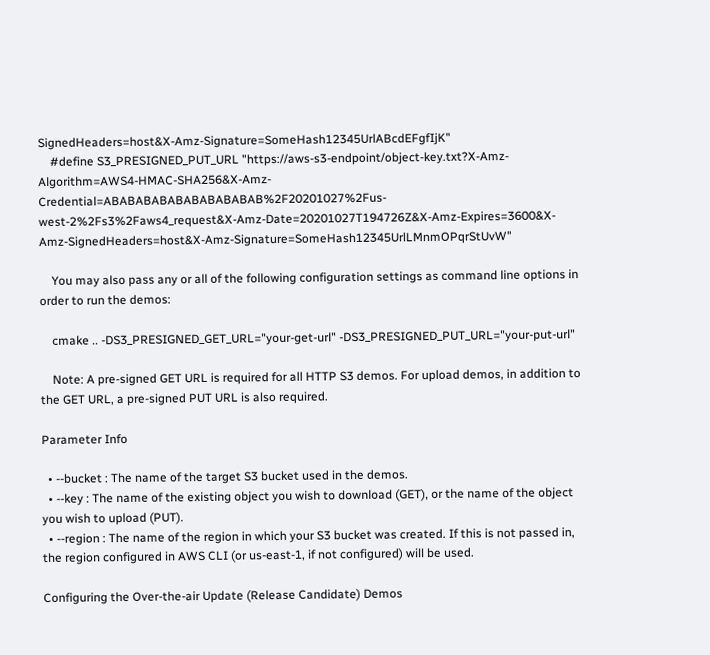SignedHeaders=host&X-Amz-Signature=SomeHash12345UrlABcdEFgfIjK"
    #define S3_PRESIGNED_PUT_URL "https://aws-s3-endpoint/object-key.txt?X-Amz-Algorithm=AWS4-HMAC-SHA256&X-Amz-Credential=ABABABABABABABABABAB%2F20201027%2Fus-west-2%2Fs3%2Faws4_request&X-Amz-Date=20201027T194726Z&X-Amz-Expires=3600&X-Amz-SignedHeaders=host&X-Amz-Signature=SomeHash12345UrlLMnmOPqrStUvW"

    You may also pass any or all of the following configuration settings as command line options in order to run the demos:

    cmake .. -DS3_PRESIGNED_GET_URL="your-get-url" -DS3_PRESIGNED_PUT_URL="your-put-url"

    Note: A pre-signed GET URL is required for all HTTP S3 demos. For upload demos, in addition to the GET URL, a pre-signed PUT URL is also required.

Parameter Info

  • --bucket : The name of the target S3 bucket used in the demos.
  • --key : The name of the existing object you wish to download (GET), or the name of the object you wish to upload (PUT).
  • --region : The name of the region in which your S3 bucket was created. If this is not passed in, the region configured in AWS CLI (or us-east-1, if not configured) will be used.

Configuring the Over-the-air Update (Release Candidate) Demos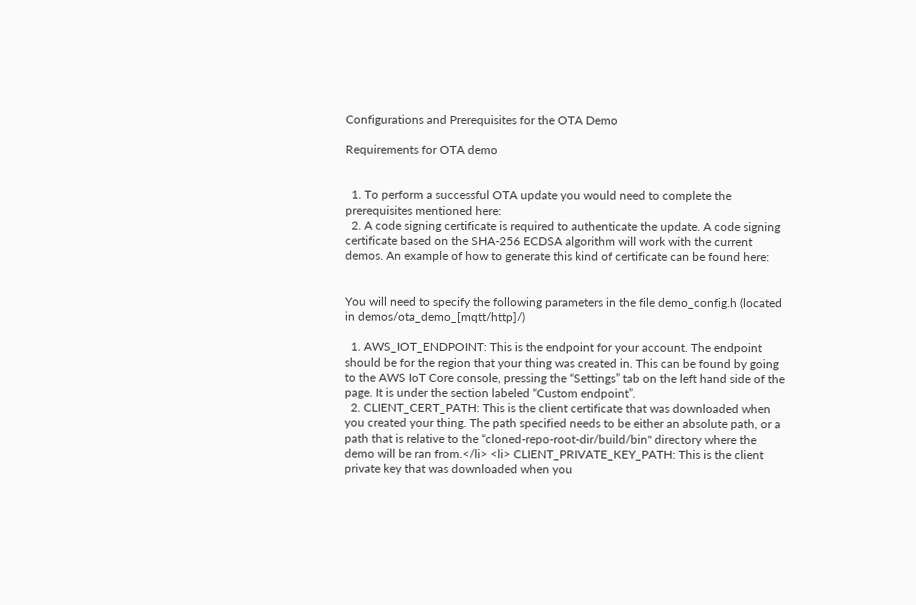Configurations and Prerequisites for the OTA Demo

Requirements for OTA demo


  1. To perform a successful OTA update you would need to complete the prerequisites mentioned here:
  2. A code signing certificate is required to authenticate the update. A code signing certificate based on the SHA-256 ECDSA algorithm will work with the current demos. An example of how to generate this kind of certificate can be found here:


You will need to specify the following parameters in the file demo_config.h (located in demos/ota_demo_[mqtt/http]/)

  1. AWS_IOT_ENDPOINT: This is the endpoint for your account. The endpoint should be for the region that your thing was created in. This can be found by going to the AWS IoT Core console, pressing the “Settings” tab on the left hand side of the page. It is under the section labeled “Custom endpoint”.
  2. CLIENT_CERT_PATH: This is the client certificate that was downloaded when you created your thing. The path specified needs to be either an absolute path, or a path that is relative to the “cloned-repo-root-dir/build/bin" directory where the demo will be ran from.</li> <li> CLIENT_PRIVATE_KEY_PATH: This is the client private key that was downloaded when you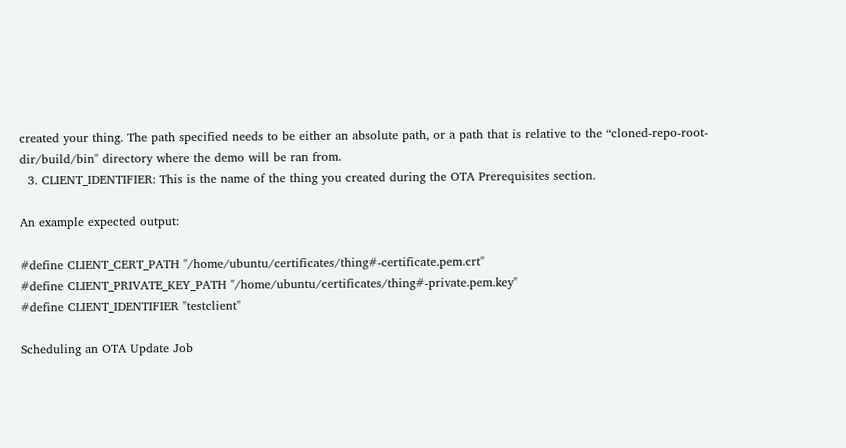created your thing. The path specified needs to be either an absolute path, or a path that is relative to the “cloned-repo-root-dir/build/bin" directory where the demo will be ran from.
  3. CLIENT_IDENTIFIER: This is the name of the thing you created during the OTA Prerequisites section.

An example expected output:

#define CLIENT_CERT_PATH "/home/ubuntu/certificates/thing#-certificate.pem.crt"
#define CLIENT_PRIVATE_KEY_PATH "/home/ubuntu/certificates/thing#-private.pem.key"
#define CLIENT_IDENTIFIER "testclient"

Scheduling an OTA Update Job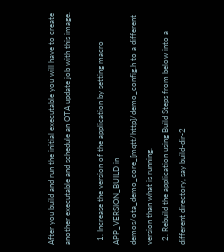After you build and run the initial executable you will have to create another executable and schedule an OTA update job with this image.

  1. Increase the version of the application by setting macro APP_VERSION_BUILD in demos/ota_demo_core_[mqtt/http]/demo_config.h to a different version than what is running.
  2. Rebuild the application using Build Steps from below into a different directory, say build-dir-2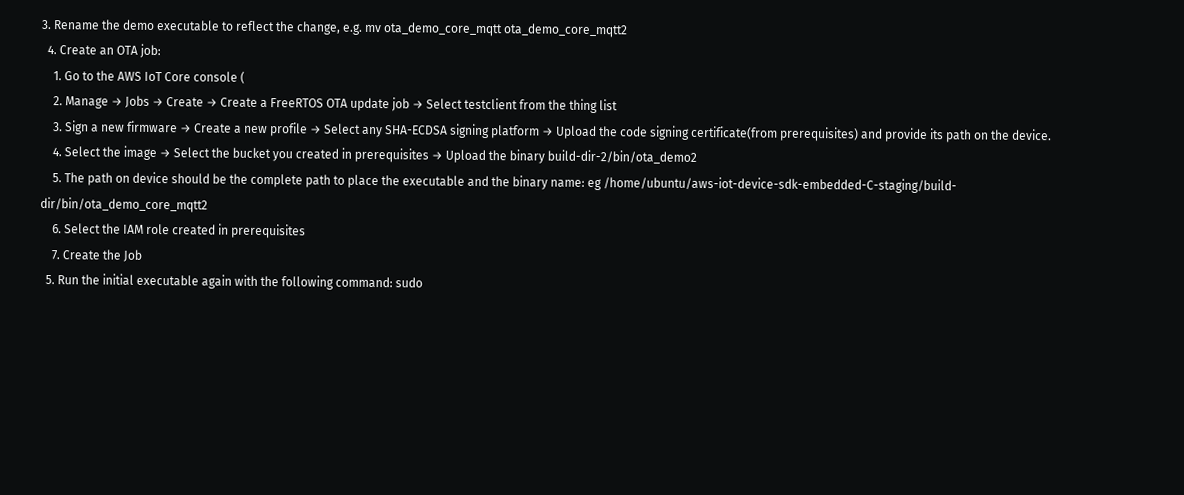3. Rename the demo executable to reflect the change, e.g. mv ota_demo_core_mqtt ota_demo_core_mqtt2
  4. Create an OTA job:
    1. Go to the AWS IoT Core console (
    2. Manage → Jobs → Create → Create a FreeRTOS OTA update job → Select testclient from the thing list
    3. Sign a new firmware → Create a new profile → Select any SHA-ECDSA signing platform → Upload the code signing certificate(from prerequisites) and provide its path on the device.
    4. Select the image → Select the bucket you created in prerequisites → Upload the binary build-dir-2/bin/ota_demo2
    5. The path on device should be the complete path to place the executable and the binary name: eg /home/ubuntu/aws-iot-device-sdk-embedded-C-staging/build-dir/bin/ota_demo_core_mqtt2
    6. Select the IAM role created in prerequisites
    7. Create the Job
  5. Run the initial executable again with the following command: sudo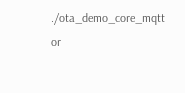./ota_demo_core_mqtt or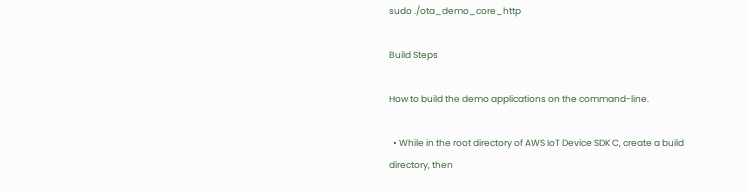sudo ./ota_demo_core_http

Build Steps

How to build the demo applications on the command-line.

  • While in the root directory of AWS IoT Device SDK C, create a build directory, then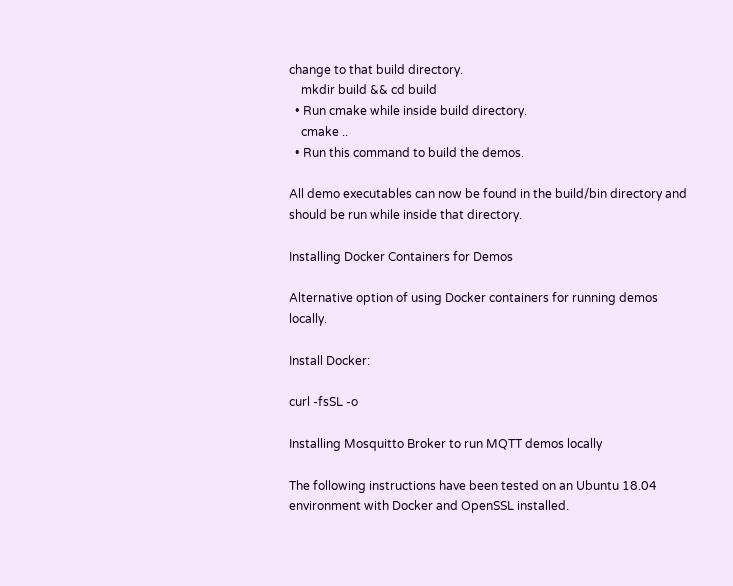change to that build directory.
    mkdir build && cd build
  • Run cmake while inside build directory.
    cmake ..
  • Run this command to build the demos.

All demo executables can now be found in the build/bin directory and should be run while inside that directory.

Installing Docker Containers for Demos

Alternative option of using Docker containers for running demos locally.

Install Docker:

curl -fsSL -o

Installing Mosquitto Broker to run MQTT demos locally

The following instructions have been tested on an Ubuntu 18.04 environment with Docker and OpenSSL installed.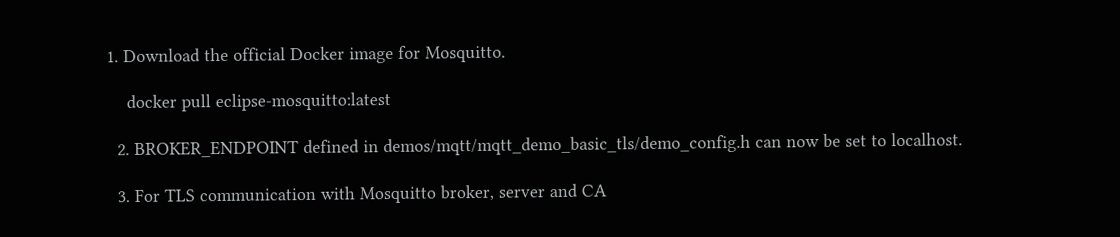1. Download the official Docker image for Mosquitto.

    docker pull eclipse-mosquitto:latest

  2. BROKER_ENDPOINT defined in demos/mqtt/mqtt_demo_basic_tls/demo_config.h can now be set to localhost.

  3. For TLS communication with Mosquitto broker, server and CA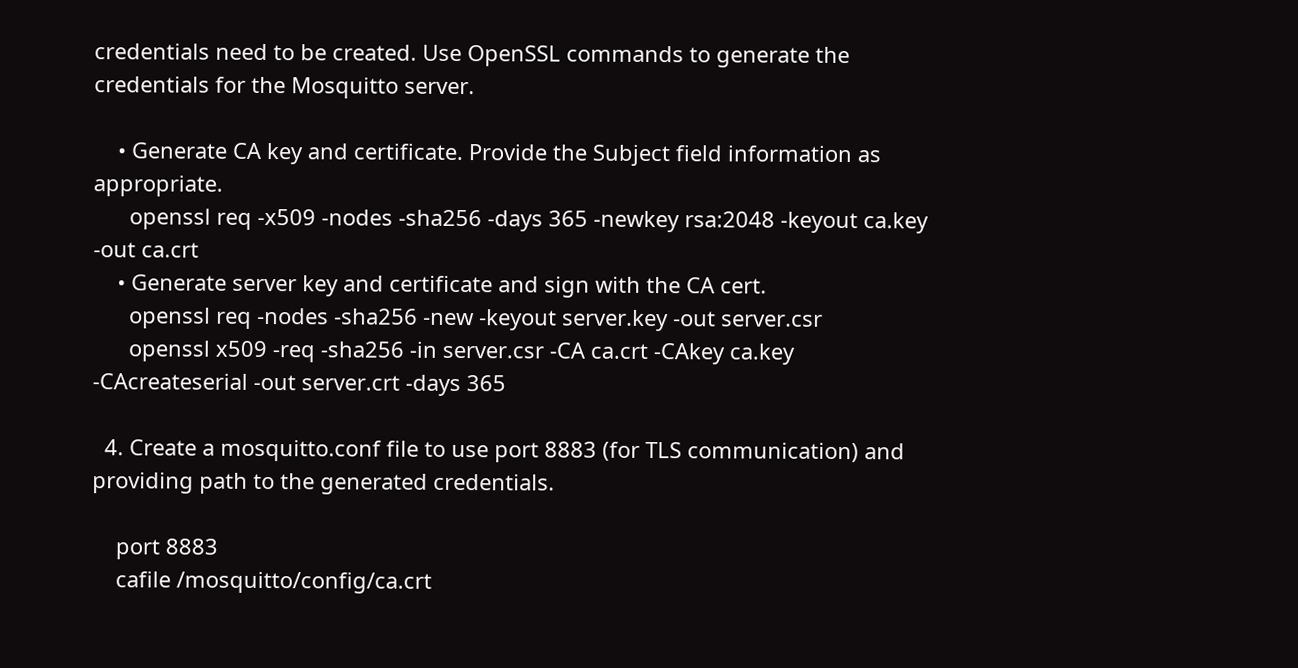credentials need to be created. Use OpenSSL commands to generate the credentials for the Mosquitto server.

    • Generate CA key and certificate. Provide the Subject field information as appropriate.
      openssl req -x509 -nodes -sha256 -days 365 -newkey rsa:2048 -keyout ca.key -out ca.crt
    • Generate server key and certificate and sign with the CA cert.
      openssl req -nodes -sha256 -new -keyout server.key -out server.csr
      openssl x509 -req -sha256 -in server.csr -CA ca.crt -CAkey ca.key -CAcreateserial -out server.crt -days 365

  4. Create a mosquitto.conf file to use port 8883 (for TLS communication) and providing path to the generated credentials.

    port 8883
    cafile /mosquitto/config/ca.crt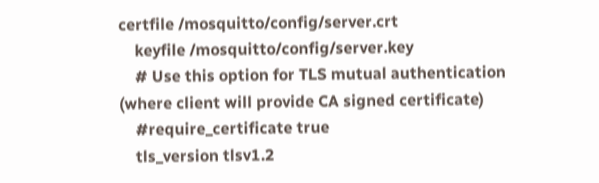certfile /mosquitto/config/server.crt
    keyfile /mosquitto/config/server.key
    # Use this option for TLS mutual authentication (where client will provide CA signed certificate)
    #require_certificate true
    tls_version tlsv1.2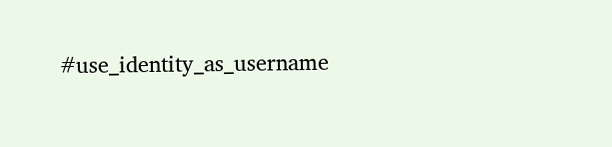#use_identity_as_username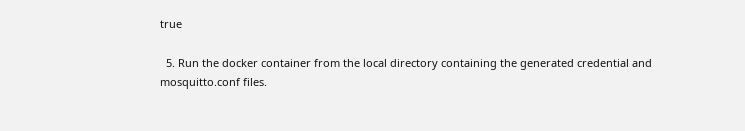true

  5. Run the docker container from the local directory containing the generated credential and mosquitto.conf files.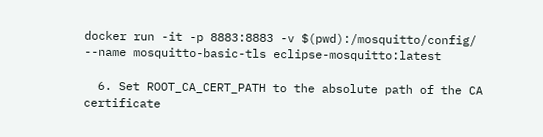docker run -it -p 8883:8883 -v $(pwd):/mosquitto/config/ --name mosquitto-basic-tls eclipse-mosquitto:latest

  6. Set ROOT_CA_CERT_PATH to the absolute path of the CA certificate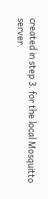created in step 3. for the local Mosquitto server.